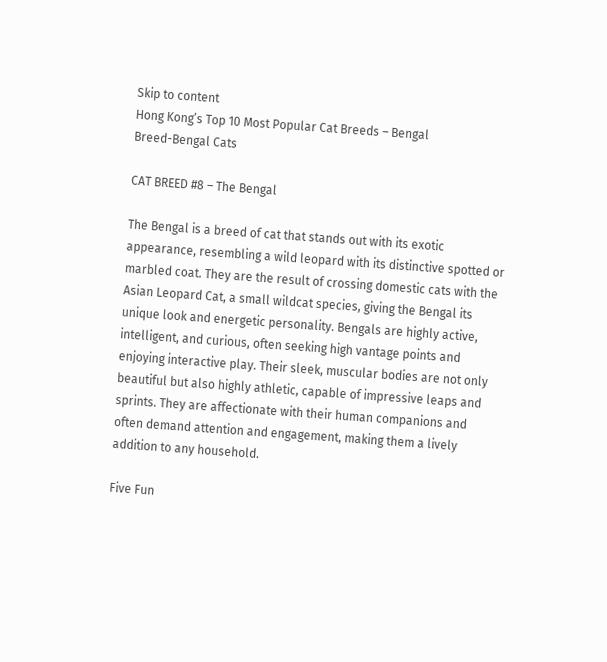Skip to content
Hong Kong’s Top 10 Most Popular Cat Breeds – Bengal
Breed-Bengal Cats

CAT BREED #8 – The Bengal

The Bengal is a breed of cat that stands out with its exotic appearance, resembling a wild leopard with its distinctive spotted or marbled coat. They are the result of crossing domestic cats with the Asian Leopard Cat, a small wildcat species, giving the Bengal its unique look and energetic personality. Bengals are highly active, intelligent, and curious, often seeking high vantage points and enjoying interactive play. Their sleek, muscular bodies are not only beautiful but also highly athletic, capable of impressive leaps and sprints. They are affectionate with their human companions and often demand attention and engagement, making them a lively addition to any household.

Five Fun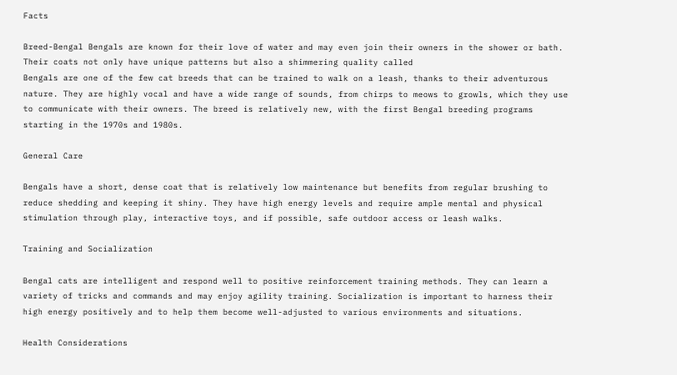Facts

Breed-Bengal Bengals are known for their love of water and may even join their owners in the shower or bath. Their coats not only have unique patterns but also a shimmering quality called
Bengals are one of the few cat breeds that can be trained to walk on a leash, thanks to their adventurous nature. They are highly vocal and have a wide range of sounds, from chirps to meows to growls, which they use to communicate with their owners. The breed is relatively new, with the first Bengal breeding programs starting in the 1970s and 1980s.

General Care

Bengals have a short, dense coat that is relatively low maintenance but benefits from regular brushing to reduce shedding and keeping it shiny. They have high energy levels and require ample mental and physical stimulation through play, interactive toys, and if possible, safe outdoor access or leash walks.

Training and Socialization

Bengal cats are intelligent and respond well to positive reinforcement training methods. They can learn a variety of tricks and commands and may enjoy agility training. Socialization is important to harness their high energy positively and to help them become well-adjusted to various environments and situations.

Health Considerations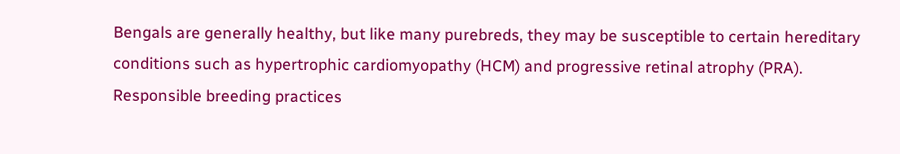Bengals are generally healthy, but like many purebreds, they may be susceptible to certain hereditary conditions such as hypertrophic cardiomyopathy (HCM) and progressive retinal atrophy (PRA). Responsible breeding practices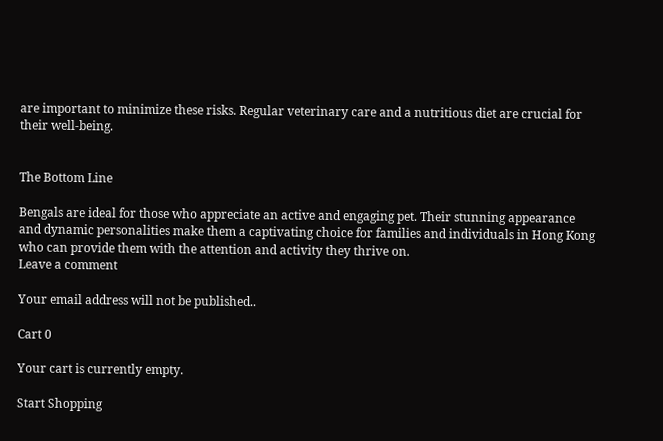are important to minimize these risks. Regular veterinary care and a nutritious diet are crucial for their well-being.


The Bottom Line

Bengals are ideal for those who appreciate an active and engaging pet. Their stunning appearance and dynamic personalities make them a captivating choice for families and individuals in Hong Kong who can provide them with the attention and activity they thrive on.
Leave a comment

Your email address will not be published..

Cart 0

Your cart is currently empty.

Start Shopping